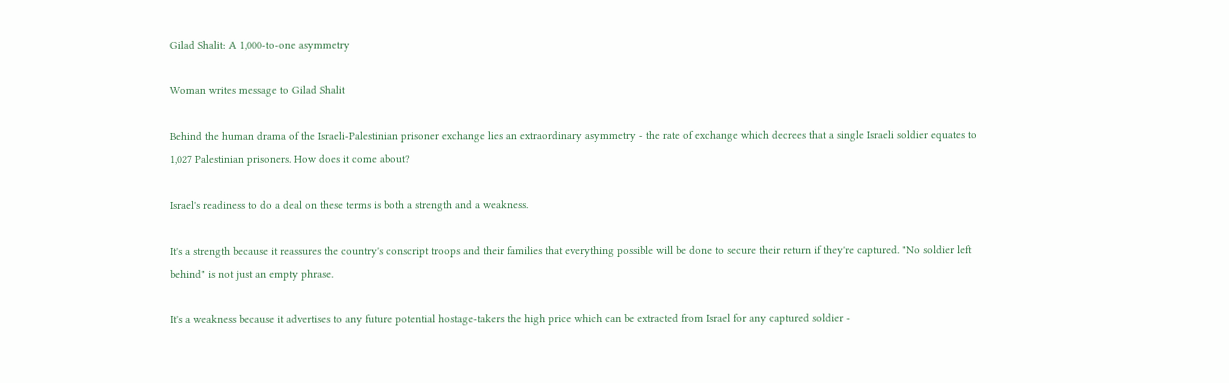Gilad Shalit: A 1,000-to-one asymmetry

Woman writes message to Gilad Shalit

Behind the human drama of the Israeli-Palestinian prisoner exchange lies an extraordinary asymmetry - the rate of exchange which decrees that a single Israeli soldier equates to 1,027 Palestinian prisoners. How does it come about?

Israel's readiness to do a deal on these terms is both a strength and a weakness.

It's a strength because it reassures the country's conscript troops and their families that everything possible will be done to secure their return if they're captured. "No soldier left behind" is not just an empty phrase.

It's a weakness because it advertises to any future potential hostage-takers the high price which can be extracted from Israel for any captured soldier -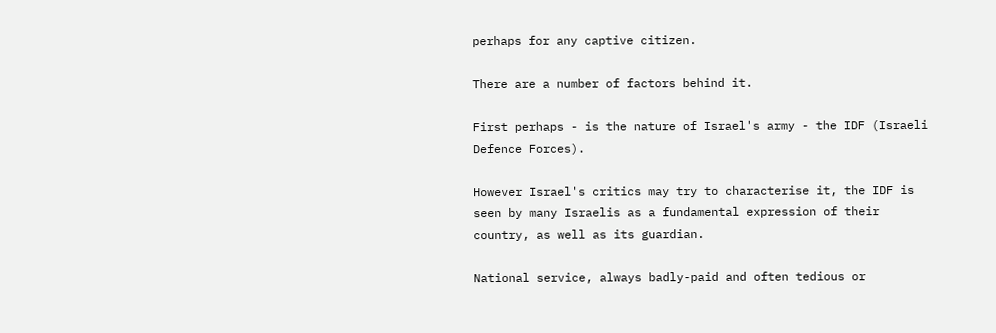perhaps for any captive citizen.

There are a number of factors behind it.

First perhaps - is the nature of Israel's army - the IDF (Israeli Defence Forces).

However Israel's critics may try to characterise it, the IDF is seen by many Israelis as a fundamental expression of their country, as well as its guardian.

National service, always badly-paid and often tedious or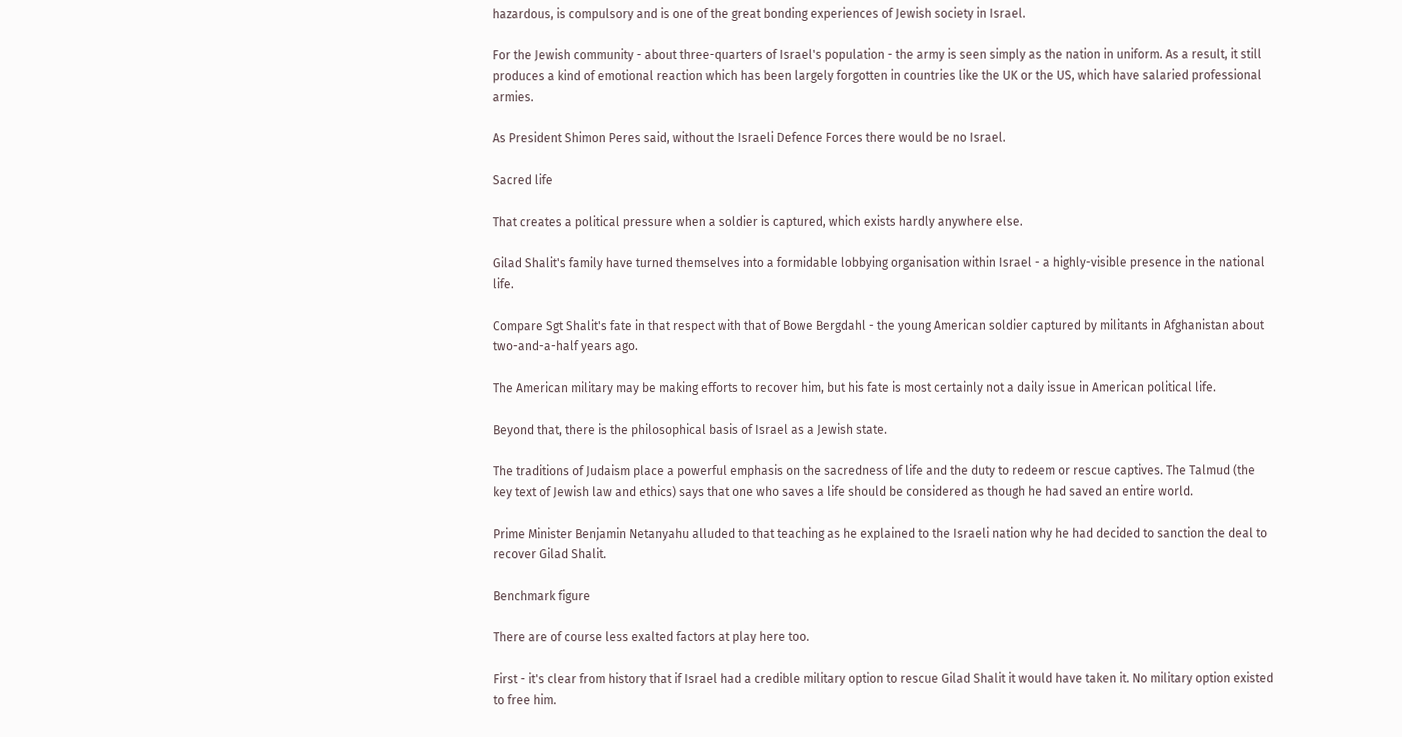hazardous, is compulsory and is one of the great bonding experiences of Jewish society in Israel.

For the Jewish community - about three-quarters of Israel's population - the army is seen simply as the nation in uniform. As a result, it still produces a kind of emotional reaction which has been largely forgotten in countries like the UK or the US, which have salaried professional armies.

As President Shimon Peres said, without the Israeli Defence Forces there would be no Israel.

Sacred life

That creates a political pressure when a soldier is captured, which exists hardly anywhere else.

Gilad Shalit's family have turned themselves into a formidable lobbying organisation within Israel - a highly-visible presence in the national life.

Compare Sgt Shalit's fate in that respect with that of Bowe Bergdahl - the young American soldier captured by militants in Afghanistan about two-and-a-half years ago.

The American military may be making efforts to recover him, but his fate is most certainly not a daily issue in American political life.

Beyond that, there is the philosophical basis of Israel as a Jewish state.

The traditions of Judaism place a powerful emphasis on the sacredness of life and the duty to redeem or rescue captives. The Talmud (the key text of Jewish law and ethics) says that one who saves a life should be considered as though he had saved an entire world.

Prime Minister Benjamin Netanyahu alluded to that teaching as he explained to the Israeli nation why he had decided to sanction the deal to recover Gilad Shalit.

Benchmark figure

There are of course less exalted factors at play here too.

First - it's clear from history that if Israel had a credible military option to rescue Gilad Shalit it would have taken it. No military option existed to free him.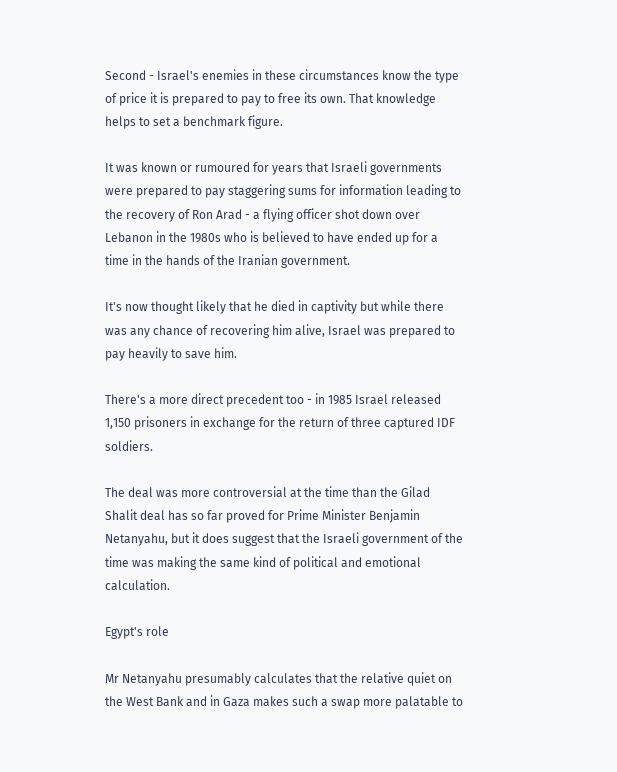Second - Israel's enemies in these circumstances know the type of price it is prepared to pay to free its own. That knowledge helps to set a benchmark figure.

It was known or rumoured for years that Israeli governments were prepared to pay staggering sums for information leading to the recovery of Ron Arad - a flying officer shot down over Lebanon in the 1980s who is believed to have ended up for a time in the hands of the Iranian government.

It's now thought likely that he died in captivity but while there was any chance of recovering him alive, Israel was prepared to pay heavily to save him.

There's a more direct precedent too - in 1985 Israel released 1,150 prisoners in exchange for the return of three captured IDF soldiers.

The deal was more controversial at the time than the Gilad Shalit deal has so far proved for Prime Minister Benjamin Netanyahu, but it does suggest that the Israeli government of the time was making the same kind of political and emotional calculation.

Egypt's role

Mr Netanyahu presumably calculates that the relative quiet on the West Bank and in Gaza makes such a swap more palatable to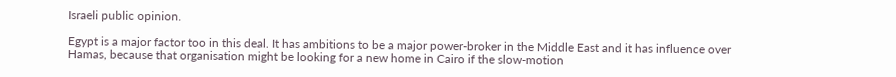Israeli public opinion.

Egypt is a major factor too in this deal. It has ambitions to be a major power-broker in the Middle East and it has influence over Hamas, because that organisation might be looking for a new home in Cairo if the slow-motion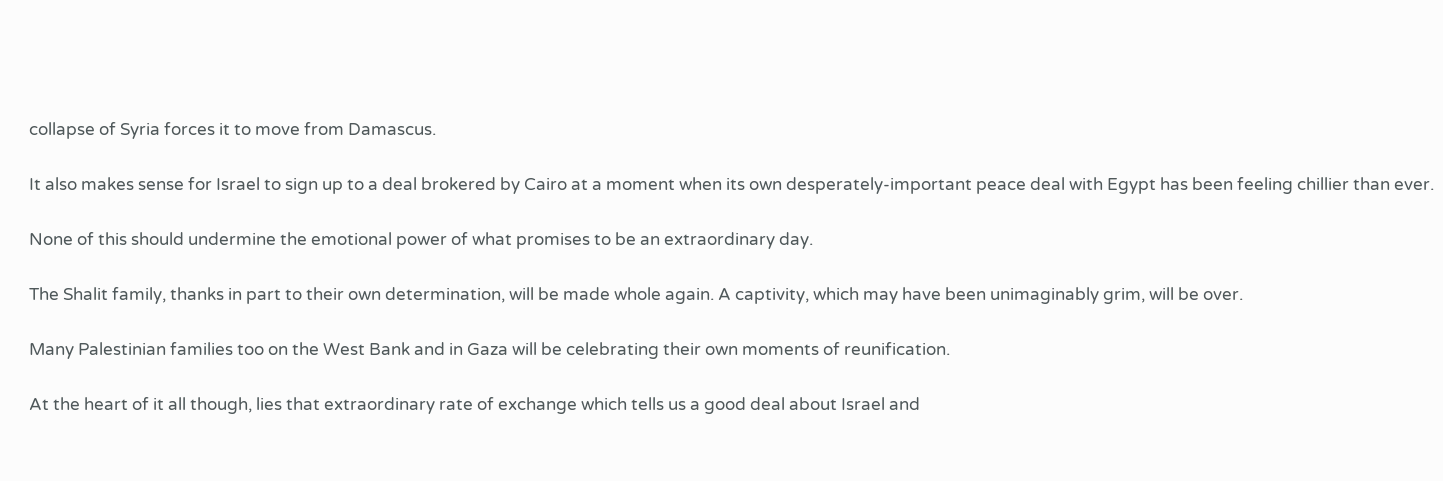collapse of Syria forces it to move from Damascus.

It also makes sense for Israel to sign up to a deal brokered by Cairo at a moment when its own desperately-important peace deal with Egypt has been feeling chillier than ever.

None of this should undermine the emotional power of what promises to be an extraordinary day.

The Shalit family, thanks in part to their own determination, will be made whole again. A captivity, which may have been unimaginably grim, will be over.

Many Palestinian families too on the West Bank and in Gaza will be celebrating their own moments of reunification.

At the heart of it all though, lies that extraordinary rate of exchange which tells us a good deal about Israel and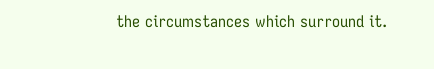the circumstances which surround it.